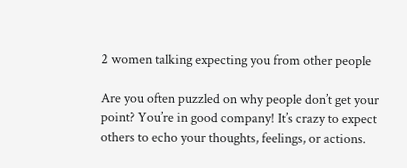2 women talking expecting you from other people

Are you often puzzled on why people don’t get your point? You’re in good company! It’s crazy to expect others to echo your thoughts, feelings, or actions.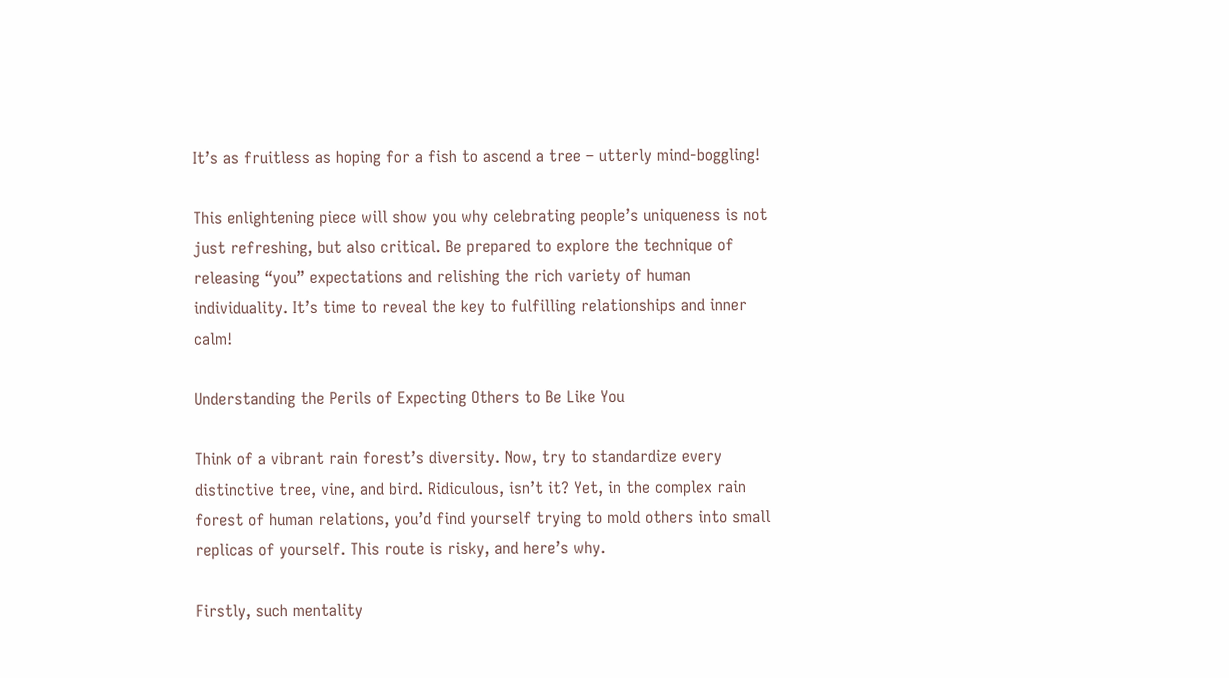It’s as fruitless as hoping for a fish to ascend a tree – utterly mind-boggling!

This enlightening piece will show you why celebrating people’s uniqueness is not just refreshing, but also critical. Be prepared to explore the technique of releasing “you” expectations and relishing the rich variety of human individuality. It’s time to reveal the key to fulfilling relationships and inner calm!

Understanding the Perils of Expecting Others to Be Like You

Think of a vibrant rain forest’s diversity. Now, try to standardize every distinctive tree, vine, and bird. Ridiculous, isn’t it? Yet, in the complex rain forest of human relations, you’d find yourself trying to mold others into small replicas of yourself. This route is risky, and here’s why.

Firstly, such mentality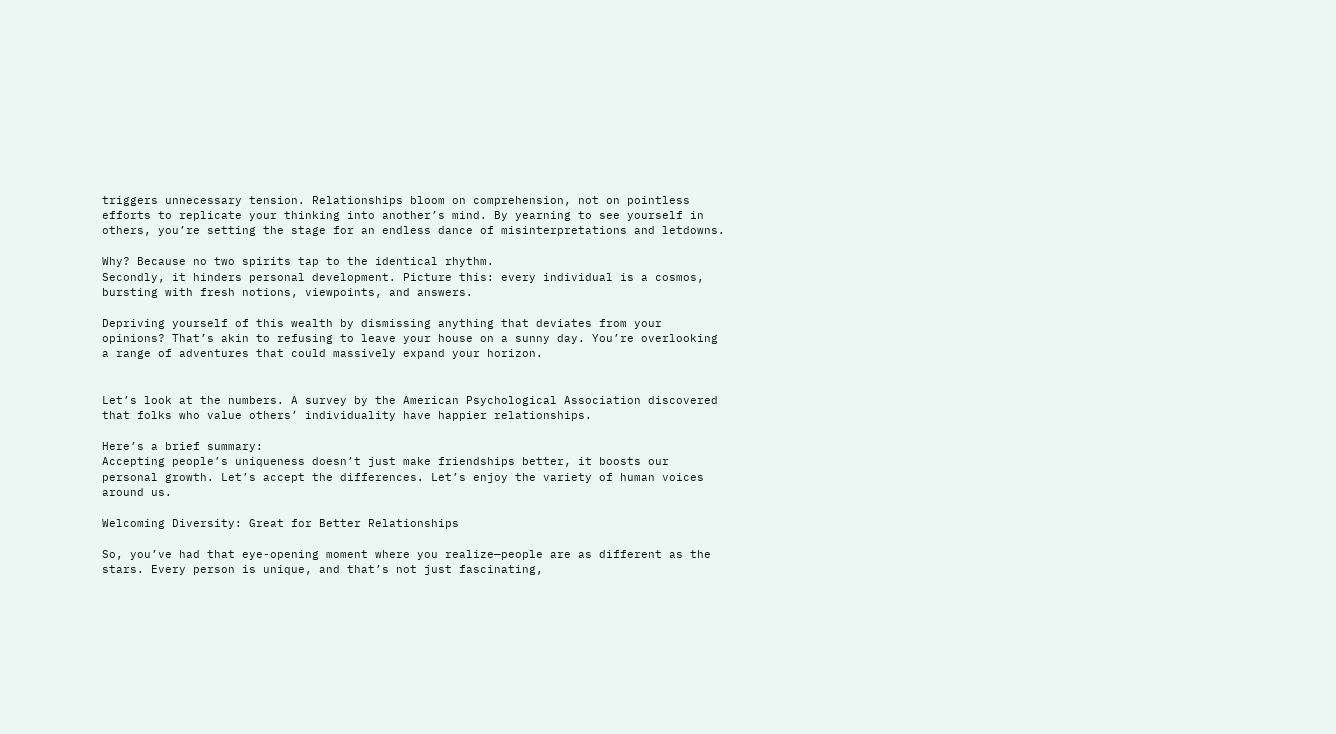triggers unnecessary tension. Relationships bloom on comprehension, not on pointless efforts to replicate your thinking into another’s mind. By yearning to see yourself in others, you’re setting the stage for an endless dance of misinterpretations and letdowns.

Why? Because no two spirits tap to the identical rhythm.
Secondly, it hinders personal development. Picture this: every individual is a cosmos, bursting with fresh notions, viewpoints, and answers.

Depriving yourself of this wealth by dismissing anything that deviates from your opinions? That’s akin to refusing to leave your house on a sunny day. You’re overlooking a range of adventures that could massively expand your horizon.


Let’s look at the numbers. A survey by the American Psychological Association discovered that folks who value others’ individuality have happier relationships.

Here’s a brief summary:
Accepting people’s uniqueness doesn’t just make friendships better, it boosts our personal growth. Let’s accept the differences. Let’s enjoy the variety of human voices around us.

Welcoming Diversity: Great for Better Relationships

So, you’ve had that eye-opening moment where you realize—people are as different as the stars. Every person is unique, and that’s not just fascinating,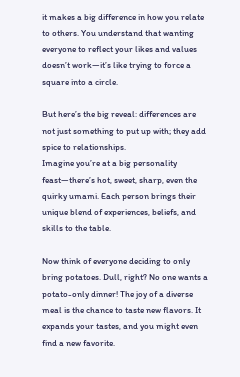it makes a big difference in how you relate to others. You understand that wanting everyone to reflect your likes and values doesn’t work—it’s like trying to force a square into a circle.

But here’s the big reveal: differences are not just something to put up with; they add spice to relationships.
Imagine you’re at a big personality feast—there’s hot, sweet, sharp, even the quirky umami. Each person brings their unique blend of experiences, beliefs, and skills to the table.

Now think of everyone deciding to only bring potatoes. Dull, right? No one wants a potato-only dinner! The joy of a diverse meal is the chance to taste new flavors. It expands your tastes, and you might even find a new favorite.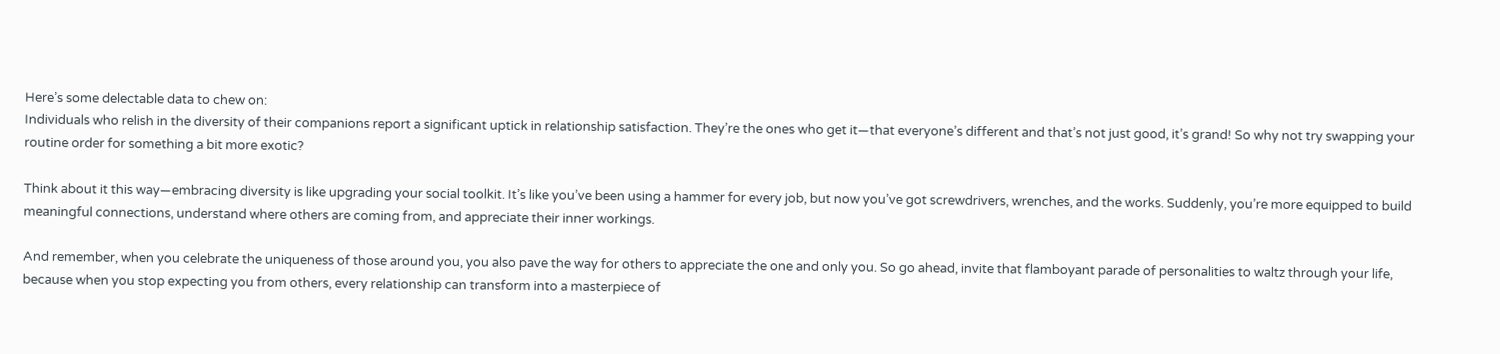Here’s some delectable data to chew on:
Individuals who relish in the diversity of their companions report a significant uptick in relationship satisfaction. They’re the ones who get it—that everyone’s different and that’s not just good, it’s grand! So why not try swapping your routine order for something a bit more exotic?

Think about it this way—embracing diversity is like upgrading your social toolkit. It’s like you’ve been using a hammer for every job, but now you’ve got screwdrivers, wrenches, and the works. Suddenly, you’re more equipped to build meaningful connections, understand where others are coming from, and appreciate their inner workings.

And remember, when you celebrate the uniqueness of those around you, you also pave the way for others to appreciate the one and only you. So go ahead, invite that flamboyant parade of personalities to waltz through your life, because when you stop expecting you from others, every relationship can transform into a masterpiece of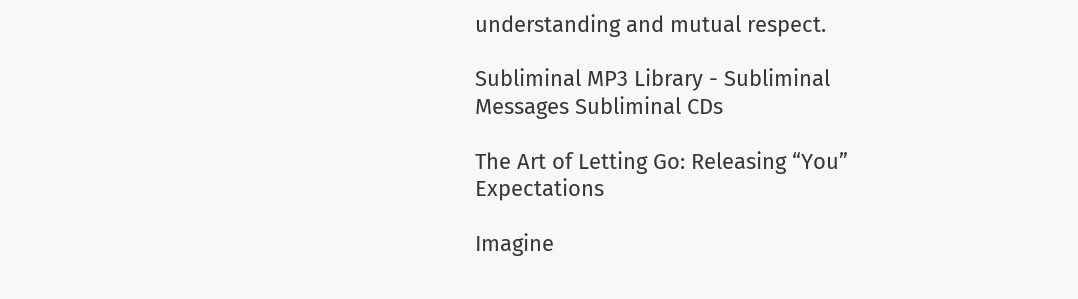understanding and mutual respect.

Subliminal MP3 Library - Subliminal Messages Subliminal CDs

The Art of Letting Go: Releasing “You” Expectations

Imagine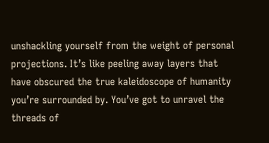unshackling yourself from the weight of personal projections. It’s like peeling away layers that have obscured the true kaleidoscope of humanity you’re surrounded by. You’ve got to unravel the threads of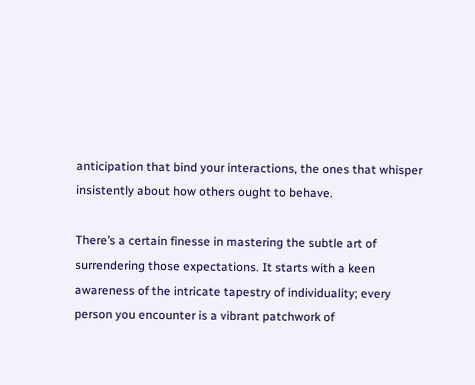anticipation that bind your interactions, the ones that whisper insistently about how others ought to behave.

There’s a certain finesse in mastering the subtle art of surrendering those expectations. It starts with a keen awareness of the intricate tapestry of individuality; every person you encounter is a vibrant patchwork of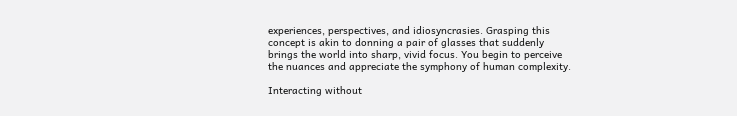experiences, perspectives, and idiosyncrasies. Grasping this concept is akin to donning a pair of glasses that suddenly brings the world into sharp, vivid focus. You begin to perceive the nuances and appreciate the symphony of human complexity.

Interacting without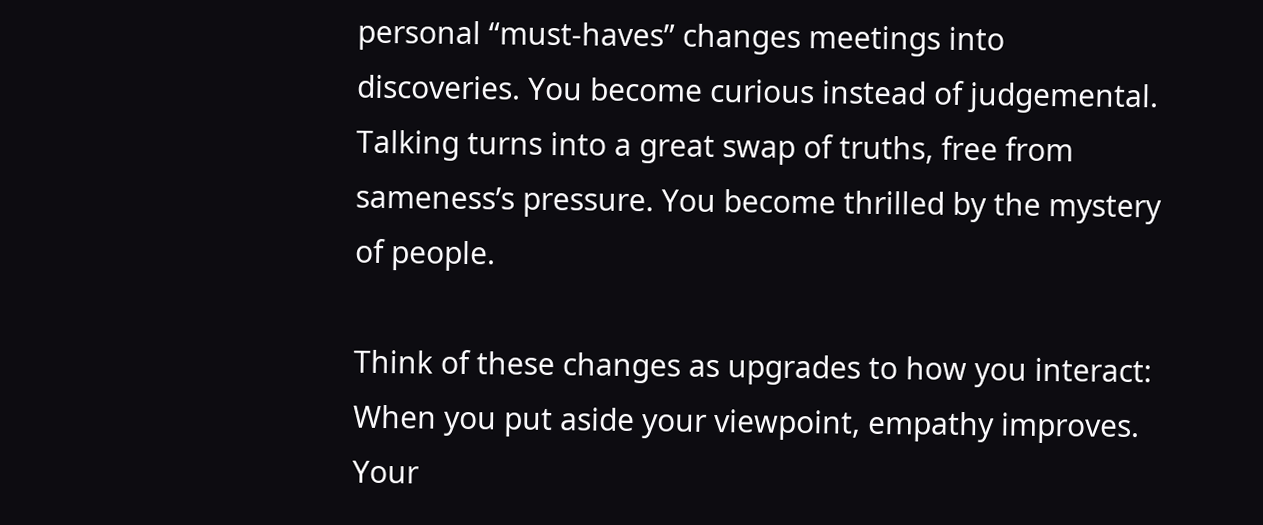personal “must-haves” changes meetings into discoveries. You become curious instead of judgemental. Talking turns into a great swap of truths, free from sameness’s pressure. You become thrilled by the mystery of people.

Think of these changes as upgrades to how you interact:
When you put aside your viewpoint, empathy improves.
Your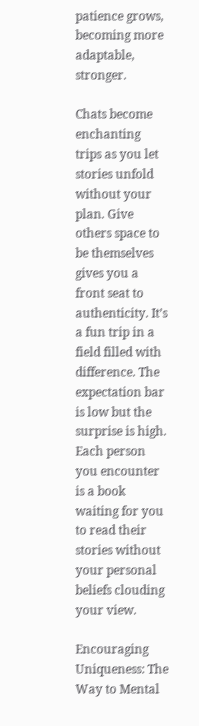patience grows, becoming more adaptable, stronger.

Chats become enchanting trips as you let stories unfold without your plan. Give others space to be themselves gives you a front seat to authenticity. It’s a fun trip in a field filled with difference. The expectation bar is low but the surprise is high. Each person you encounter is a book waiting for you to read their stories without your personal beliefs clouding your view.

Encouraging Uniqueness: The Way to Mental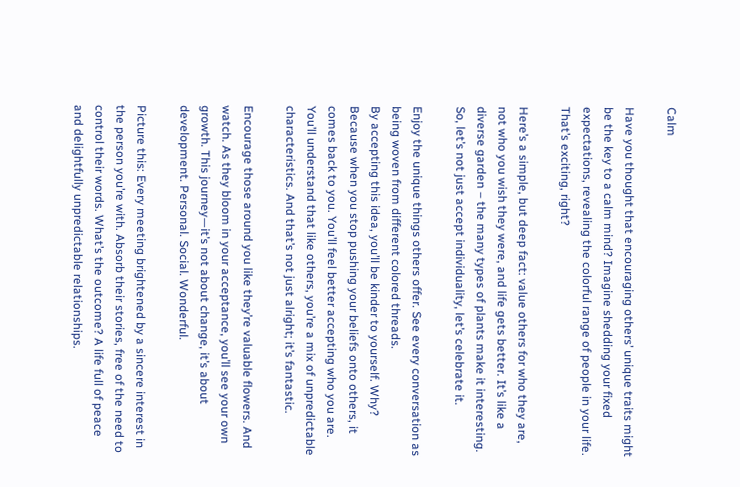Calm

Have you thought that encouraging others’ unique traits might be the key to a calm mind? Imagine shedding your fixed expectations, revealing the colorful range of people in your life. That’s exciting, right?

Here’s a simple, but deep fact: value others for who they are, not who you wish they were, and life gets better. It’s like a diverse garden – the many types of plants make it interesting. So, let’s not just accept individuality, let’s celebrate it.

Enjoy the unique things others offer. See every conversation as being woven from different colored threads.
By accepting this idea, you’ll be kinder to yourself. Why? Because when you stop pushing your beliefs onto others, it comes back to you. You’ll feel better accepting who you are. You’ll understand that like others, you’re a mix of unpredictable characteristics. And that’s not just alright; it’s fantastic.

Encourage those around you like they’re valuable flowers. And watch. As they bloom in your acceptance, you’ll see your own growth. This journey—it’s not about change, it’s about development. Personal. Social. Wonderful.

Picture this: Every meeting brightened by a sincere interest in the person you’re with. Absorb their stories, free of the need to control their words. What’s the outcome? A life full of peace and delightfully unpredictable relationships.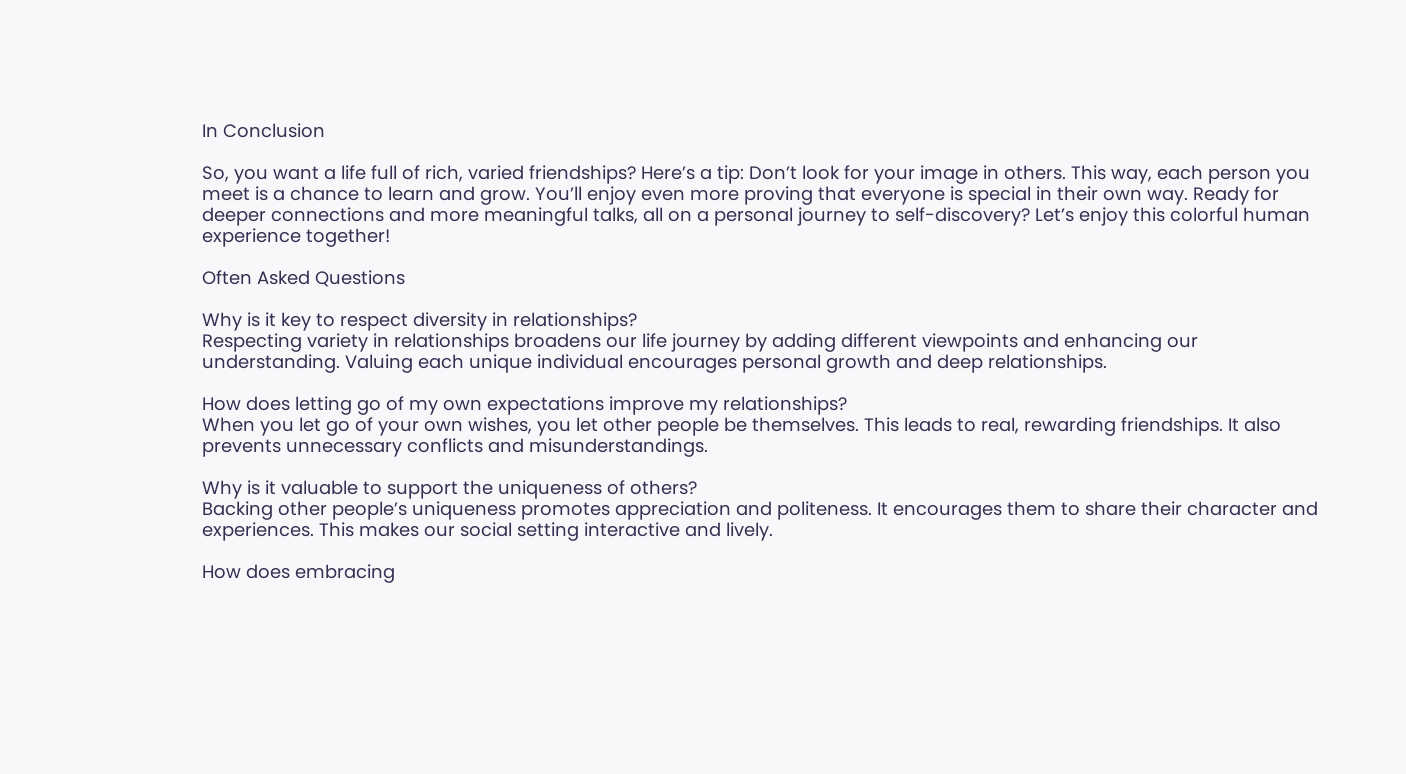In Conclusion

So, you want a life full of rich, varied friendships? Here’s a tip: Don’t look for your image in others. This way, each person you meet is a chance to learn and grow. You’ll enjoy even more proving that everyone is special in their own way. Ready for deeper connections and more meaningful talks, all on a personal journey to self-discovery? Let’s enjoy this colorful human experience together!

Often Asked Questions

Why is it key to respect diversity in relationships?
Respecting variety in relationships broadens our life journey by adding different viewpoints and enhancing our understanding. Valuing each unique individual encourages personal growth and deep relationships.

How does letting go of my own expectations improve my relationships?
When you let go of your own wishes, you let other people be themselves. This leads to real, rewarding friendships. It also prevents unnecessary conflicts and misunderstandings.

Why is it valuable to support the uniqueness of others?
Backing other people’s uniqueness promotes appreciation and politeness. It encourages them to share their character and experiences. This makes our social setting interactive and lively.

How does embracing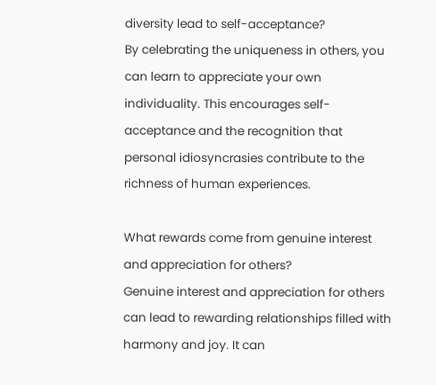diversity lead to self-acceptance?
By celebrating the uniqueness in others, you can learn to appreciate your own individuality. This encourages self-acceptance and the recognition that personal idiosyncrasies contribute to the richness of human experiences.

What rewards come from genuine interest and appreciation for others?
Genuine interest and appreciation for others can lead to rewarding relationships filled with harmony and joy. It can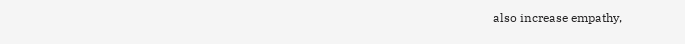also increase empathy,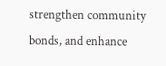strengthen community bonds, and enhance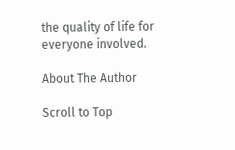the quality of life for everyone involved.

About The Author

Scroll to Top